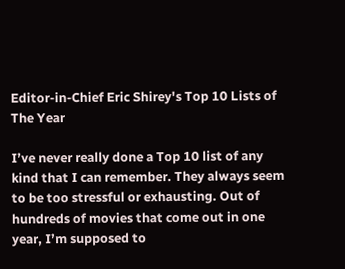Editor-in-Chief Eric Shirey's Top 10 Lists of The Year

I’ve never really done a Top 10 list of any kind that I can remember. They always seem to be too stressful or exhausting. Out of hundreds of movies that come out in one year, I’m supposed to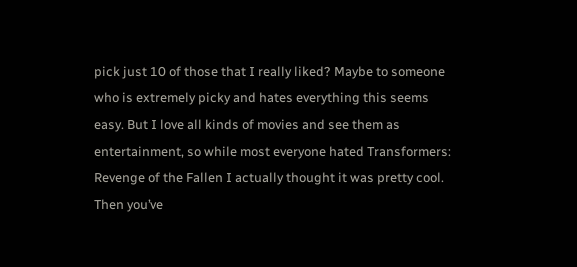pick just 10 of those that I really liked? Maybe to someone who is extremely picky and hates everything this seems easy. But I love all kinds of movies and see them as entertainment, so while most everyone hated Transformers: Revenge of the Fallen I actually thought it was pretty cool. Then you’ve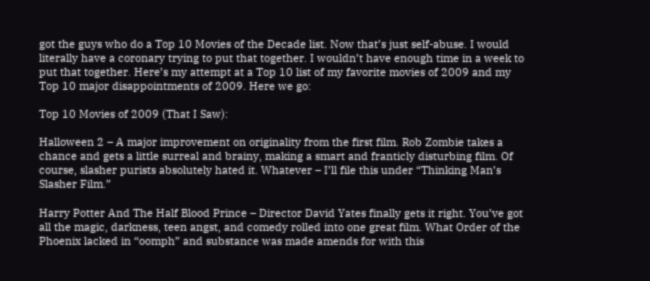got the guys who do a Top 10 Movies of the Decade list. Now that’s just self-abuse. I would literally have a coronary trying to put that together. I wouldn’t have enough time in a week to put that together. Here’s my attempt at a Top 10 list of my favorite movies of 2009 and my Top 10 major disappointments of 2009. Here we go:

Top 10 Movies of 2009 (That I Saw):

Halloween 2 – A major improvement on originality from the first film. Rob Zombie takes a chance and gets a little surreal and brainy, making a smart and franticly disturbing film. Of course, slasher purists absolutely hated it. Whatever – I’ll file this under “Thinking Man’s Slasher Film.”

Harry Potter And The Half Blood Prince – Director David Yates finally gets it right. You’ve got all the magic, darkness, teen angst, and comedy rolled into one great film. What Order of the Phoenix lacked in “oomph” and substance was made amends for with this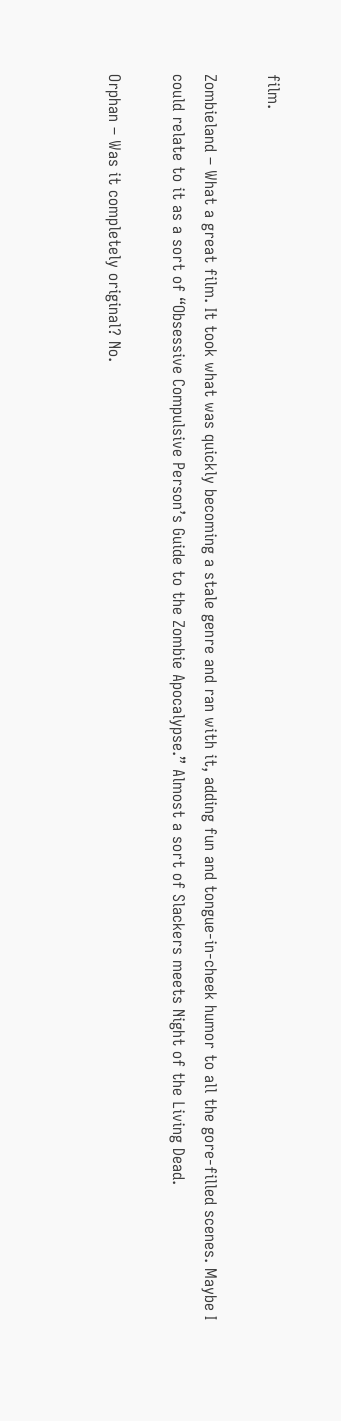film.

Zombieland – What a great film. It took what was quickly becoming a stale genre and ran with it, adding fun and tongue-in-cheek humor to all the gore-filled scenes. Maybe I could relate to it as a sort of “Obsessive Compulsive Person’s Guide to the Zombie Apocalypse.” Almost a sort of Slackers meets Night of the Living Dead.

Orphan – Was it completely original? No.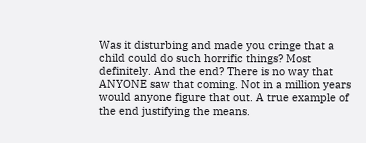Was it disturbing and made you cringe that a child could do such horrific things? Most definitely. And the end? There is no way that ANYONE saw that coming. Not in a million years would anyone figure that out. A true example of the end justifying the means.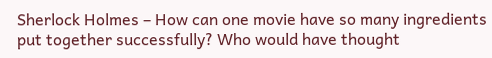Sherlock Holmes – How can one movie have so many ingredients put together successfully? Who would have thought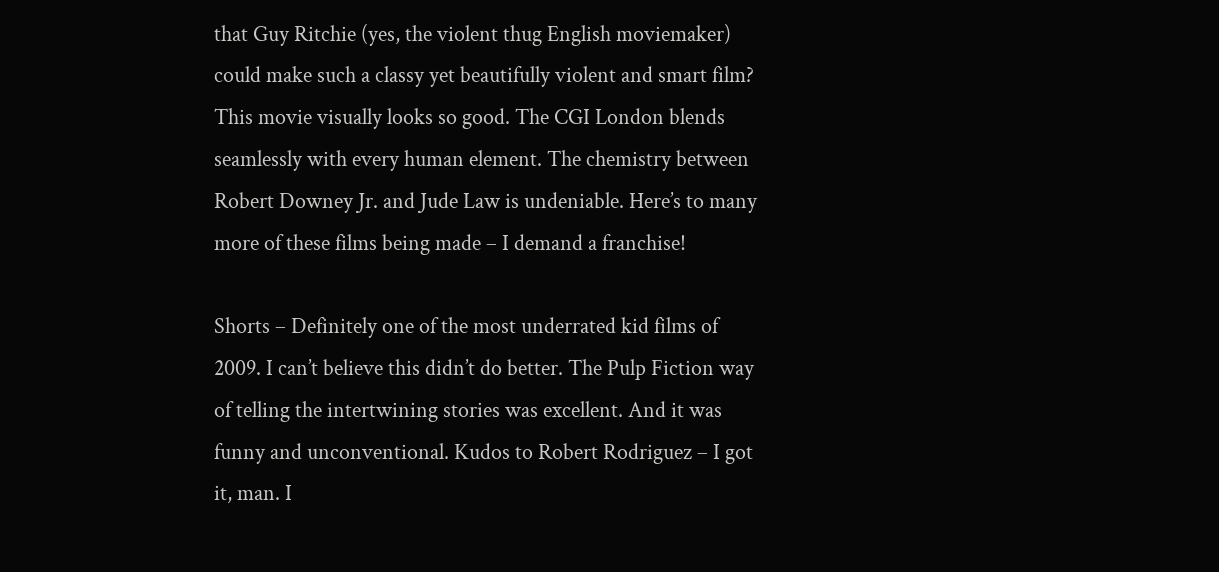that Guy Ritchie (yes, the violent thug English moviemaker) could make such a classy yet beautifully violent and smart film? This movie visually looks so good. The CGI London blends seamlessly with every human element. The chemistry between Robert Downey Jr. and Jude Law is undeniable. Here’s to many more of these films being made – I demand a franchise!

Shorts – Definitely one of the most underrated kid films of 2009. I can’t believe this didn’t do better. The Pulp Fiction way of telling the intertwining stories was excellent. And it was funny and unconventional. Kudos to Robert Rodriguez – I got it, man. I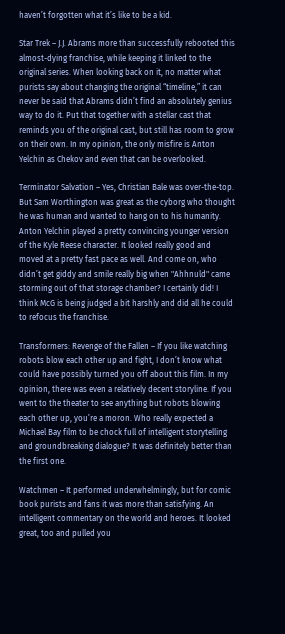haven’t forgotten what it’s like to be a kid.

Star Trek – J.J. Abrams more than successfully rebooted this almost-dying franchise, while keeping it linked to the original series. When looking back on it, no matter what purists say about changing the original “timeline,” it can never be said that Abrams didn’t find an absolutely genius way to do it. Put that together with a stellar cast that reminds you of the original cast, but still has room to grow on their own. In my opinion, the only misfire is Anton Yelchin as Chekov and even that can be overlooked.

Terminator Salvation – Yes, Christian Bale was over-the-top. But Sam Worthington was great as the cyborg who thought he was human and wanted to hang on to his humanity. Anton Yelchin played a pretty convincing younger version of the Kyle Reese character. It looked really good and moved at a pretty fast pace as well. And come on, who didn’t get giddy and smile really big when "Ahhnuld" came storming out of that storage chamber? I certainly did! I think McG is being judged a bit harshly and did all he could to refocus the franchise.

Transformers: Revenge of the Fallen – If you like watching robots blow each other up and fight, I don’t know what could have possibly turned you off about this film. In my opinion, there was even a relatively decent storyline. If you went to the theater to see anything but robots blowing each other up, you’re a moron. Who really expected a Michael Bay film to be chock full of intelligent storytelling and groundbreaking dialogue? It was definitely better than the first one.

Watchmen – It performed underwhelmingly, but for comic book purists and fans it was more than satisfying. An intelligent commentary on the world and heroes. It looked great, too and pulled you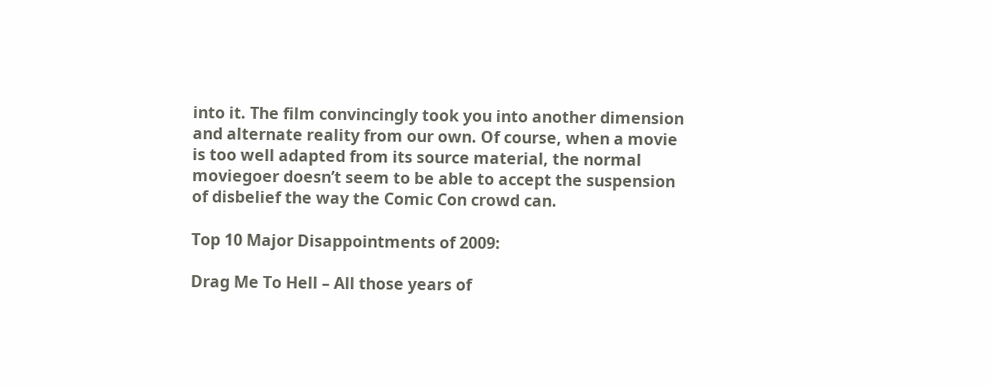into it. The film convincingly took you into another dimension and alternate reality from our own. Of course, when a movie is too well adapted from its source material, the normal moviegoer doesn’t seem to be able to accept the suspension of disbelief the way the Comic Con crowd can.

Top 10 Major Disappointments of 2009:

Drag Me To Hell – All those years of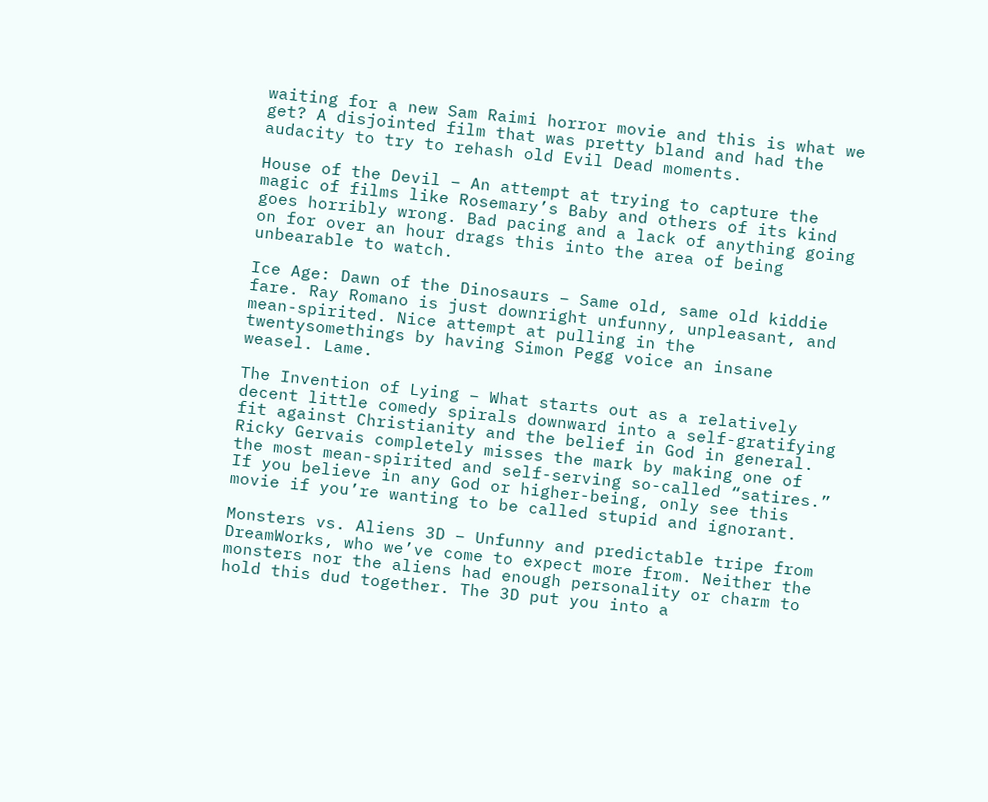waiting for a new Sam Raimi horror movie and this is what we get? A disjointed film that was pretty bland and had the audacity to try to rehash old Evil Dead moments.

House of the Devil – An attempt at trying to capture the magic of films like Rosemary’s Baby and others of its kind goes horribly wrong. Bad pacing and a lack of anything going on for over an hour drags this into the area of being unbearable to watch.

Ice Age: Dawn of the Dinosaurs – Same old, same old kiddie fare. Ray Romano is just downright unfunny, unpleasant, and mean-spirited. Nice attempt at pulling in the twentysomethings by having Simon Pegg voice an insane weasel. Lame.

The Invention of Lying – What starts out as a relatively decent little comedy spirals downward into a self-gratifying fit against Christianity and the belief in God in general. Ricky Gervais completely misses the mark by making one of the most mean-spirited and self-serving so-called “satires.” If you believe in any God or higher-being, only see this movie if you’re wanting to be called stupid and ignorant.

Monsters vs. Aliens 3D – Unfunny and predictable tripe from DreamWorks, who we’ve come to expect more from. Neither the monsters nor the aliens had enough personality or charm to hold this dud together. The 3D put you into a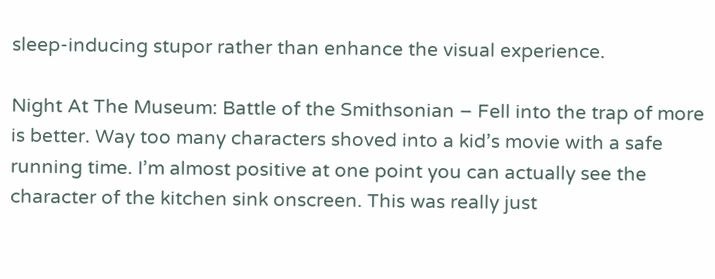sleep-inducing stupor rather than enhance the visual experience.

Night At The Museum: Battle of the Smithsonian – Fell into the trap of more is better. Way too many characters shoved into a kid’s movie with a safe running time. I’m almost positive at one point you can actually see the character of the kitchen sink onscreen. This was really just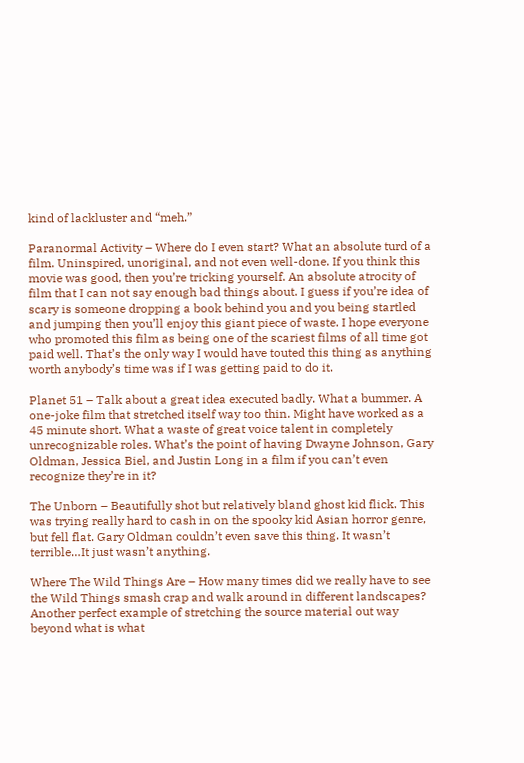kind of lackluster and “meh.”

Paranormal Activity – Where do I even start? What an absolute turd of a film. Uninspired, unoriginal, and not even well-done. If you think this movie was good, then you’re tricking yourself. An absolute atrocity of film that I can not say enough bad things about. I guess if you’re idea of scary is someone dropping a book behind you and you being startled and jumping then you’ll enjoy this giant piece of waste. I hope everyone who promoted this film as being one of the scariest films of all time got paid well. That’s the only way I would have touted this thing as anything worth anybody’s time was if I was getting paid to do it.

Planet 51 – Talk about a great idea executed badly. What a bummer. A one-joke film that stretched itself way too thin. Might have worked as a 45 minute short. What a waste of great voice talent in completely unrecognizable roles. What’s the point of having Dwayne Johnson, Gary Oldman, Jessica Biel, and Justin Long in a film if you can’t even recognize they’re in it?

The Unborn – Beautifully shot but relatively bland ghost kid flick. This was trying really hard to cash in on the spooky kid Asian horror genre, but fell flat. Gary Oldman couldn’t even save this thing. It wasn’t terrible…It just wasn’t anything.

Where The Wild Things Are – How many times did we really have to see the Wild Things smash crap and walk around in different landscapes? Another perfect example of stretching the source material out way beyond what is what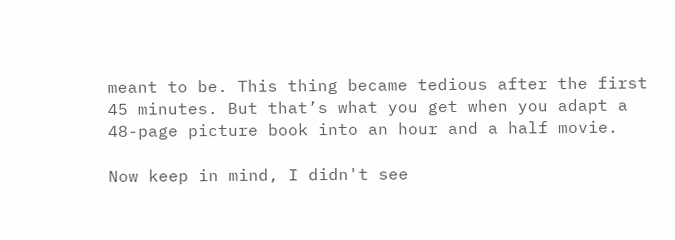meant to be. This thing became tedious after the first 45 minutes. But that’s what you get when you adapt a 48-page picture book into an hour and a half movie.

Now keep in mind, I didn't see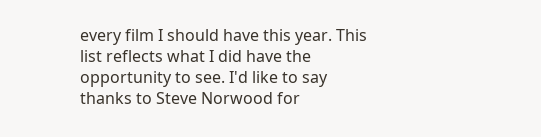every film I should have this year. This list reflects what I did have the opportunity to see. I'd like to say thanks to Steve Norwood for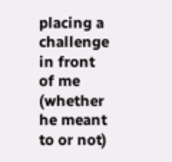placing a challenge in front of me (whether he meant to or not)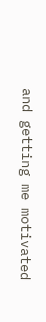and getting me motivated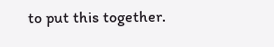to put this together.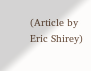(Article by Eric Shirey)